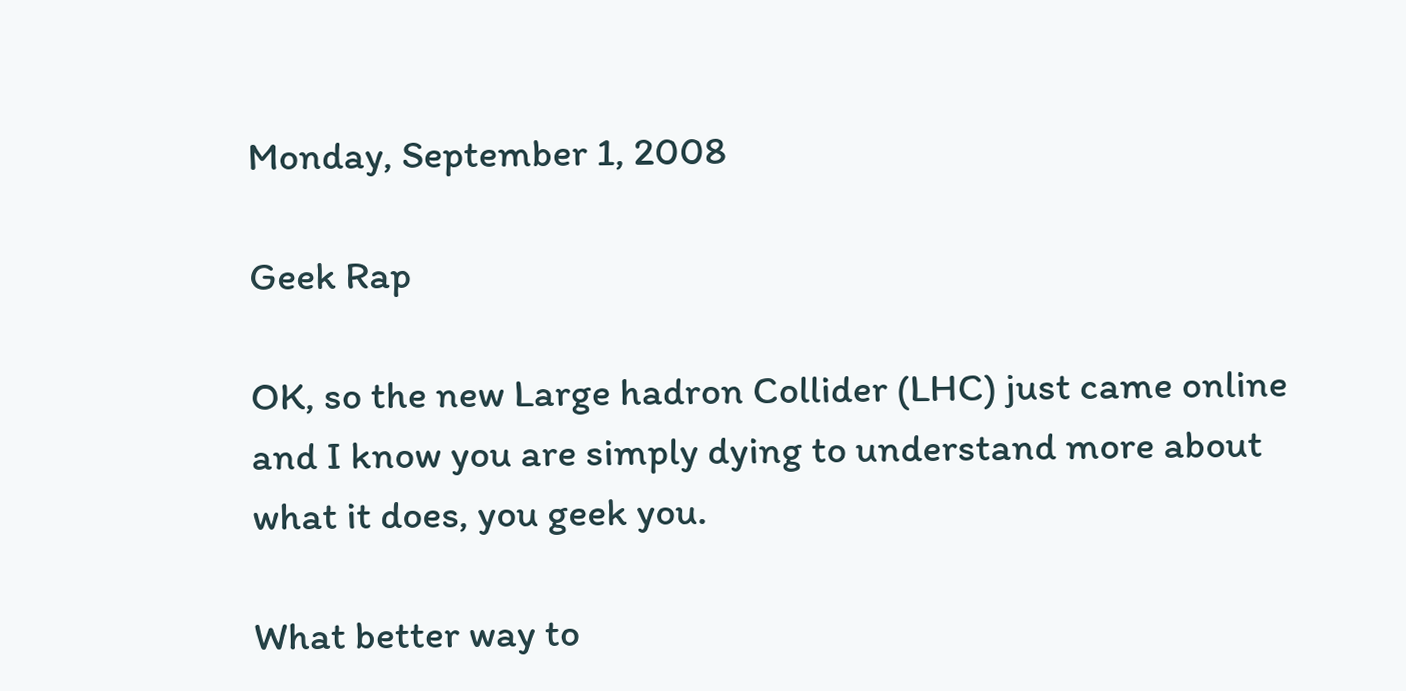Monday, September 1, 2008

Geek Rap

OK, so the new Large hadron Collider (LHC) just came online and I know you are simply dying to understand more about what it does, you geek you.

What better way to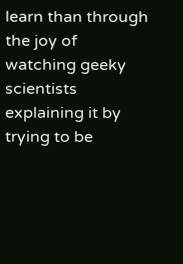learn than through the joy of watching geeky scientists explaining it by trying to be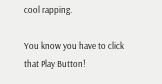cool rapping.

You know you have to click that Play Button!